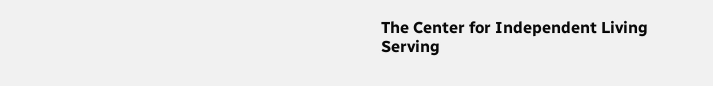The Center for Independent Living Serving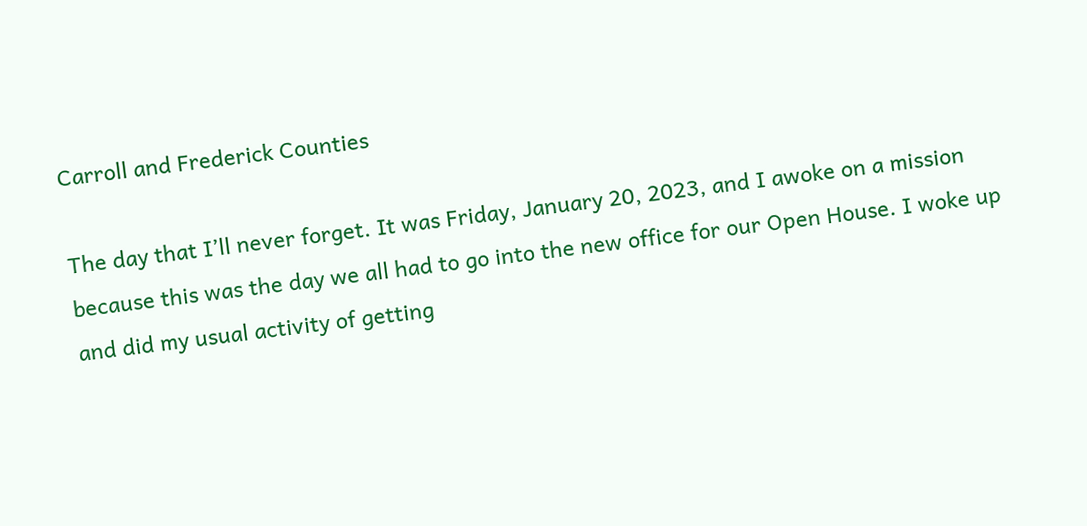Carroll and Frederick Counties

The day that I’ll never forget. It was Friday, January 20, 2023, and I awoke on a mission because this was the day we all had to go into the new office for our Open House. I woke up and did my usual activity of getting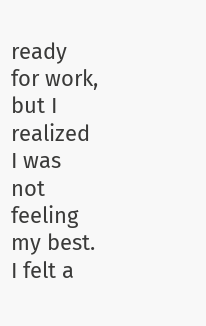ready for work, but I realized I was not feeling my best. I felt a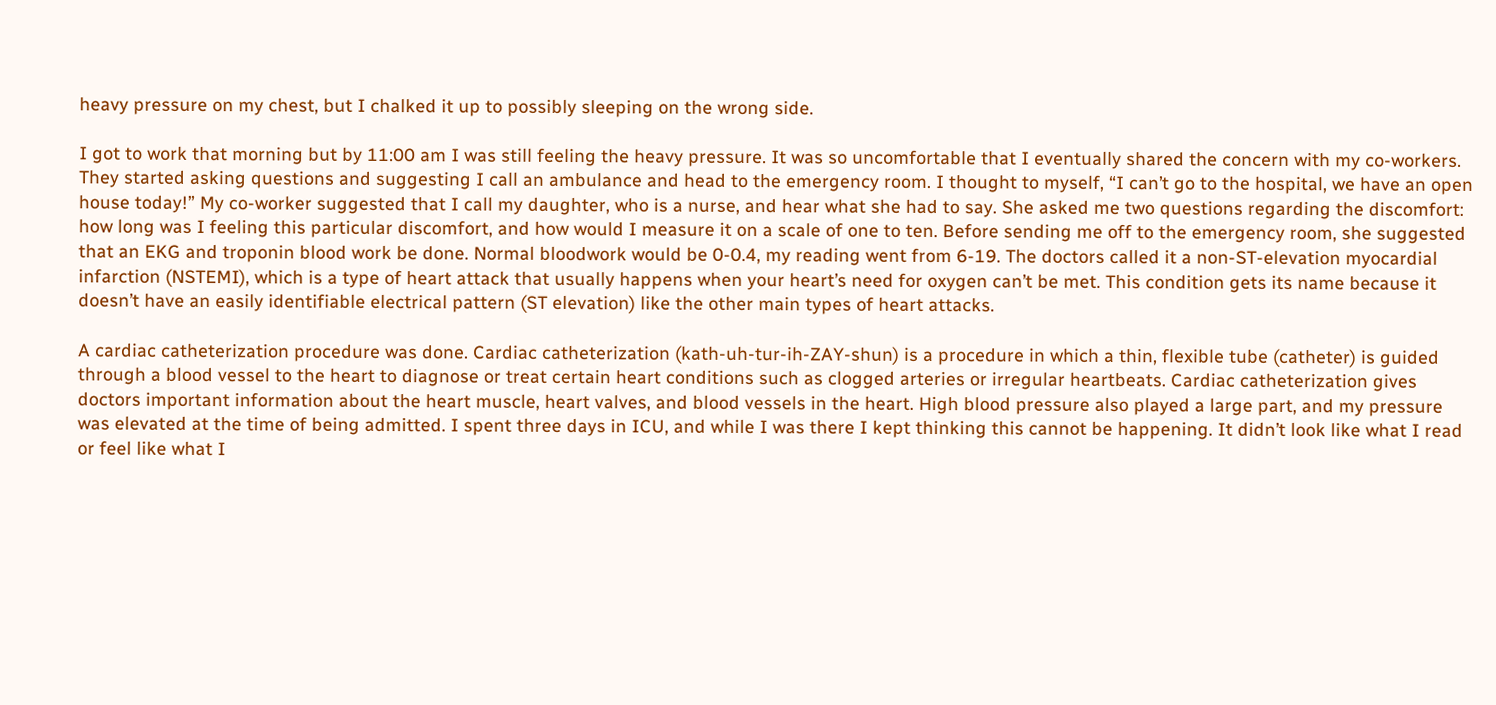heavy pressure on my chest, but I chalked it up to possibly sleeping on the wrong side.

I got to work that morning but by 11:00 am I was still feeling the heavy pressure. It was so uncomfortable that I eventually shared the concern with my co-workers. They started asking questions and suggesting I call an ambulance and head to the emergency room. I thought to myself, “I can’t go to the hospital, we have an open house today!” My co-worker suggested that I call my daughter, who is a nurse, and hear what she had to say. She asked me two questions regarding the discomfort: how long was I feeling this particular discomfort, and how would I measure it on a scale of one to ten. Before sending me off to the emergency room, she suggested that an EKG and troponin blood work be done. Normal bloodwork would be 0-0.4, my reading went from 6-19. The doctors called it a non-ST-elevation myocardial infarction (NSTEMI), which is a type of heart attack that usually happens when your heart’s need for oxygen can’t be met. This condition gets its name because it doesn’t have an easily identifiable electrical pattern (ST elevation) like the other main types of heart attacks.

A cardiac catheterization procedure was done. Cardiac catheterization (kath-uh-tur-ih-ZAY-shun) is a procedure in which a thin, flexible tube (catheter) is guided through a blood vessel to the heart to diagnose or treat certain heart conditions such as clogged arteries or irregular heartbeats. Cardiac catheterization gives doctors important information about the heart muscle, heart valves, and blood vessels in the heart. High blood pressure also played a large part, and my pressure was elevated at the time of being admitted. I spent three days in ICU, and while I was there I kept thinking this cannot be happening. It didn’t look like what I read or feel like what I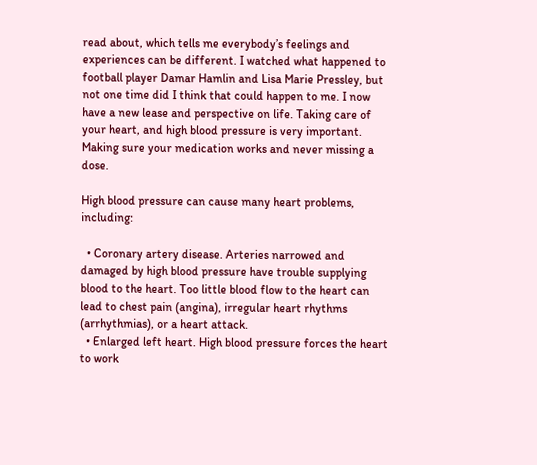read about, which tells me everybody’s feelings and experiences can be different. I watched what happened to football player Damar Hamlin and Lisa Marie Pressley, but not one time did I think that could happen to me. I now have a new lease and perspective on life. Taking care of your heart, and high blood pressure is very important. Making sure your medication works and never missing a dose.

High blood pressure can cause many heart problems, including:

  • Coronary artery disease. Arteries narrowed and damaged by high blood pressure have trouble supplying blood to the heart. Too little blood flow to the heart can lead to chest pain (angina), irregular heart rhythms (arrhythmias), or a heart attack.
  • Enlarged left heart. High blood pressure forces the heart to work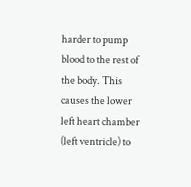harder to pump blood to the rest of the body. This causes the lower left heart chamber (left ventricle) to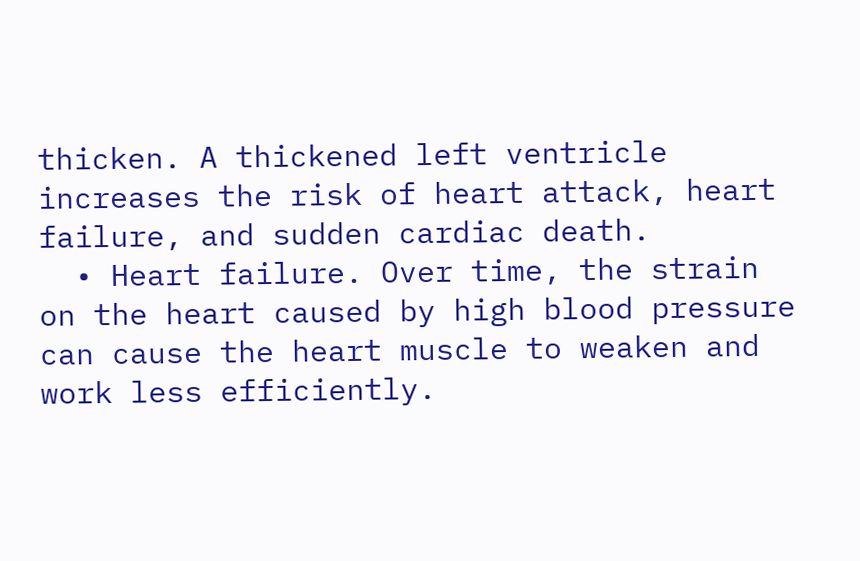thicken. A thickened left ventricle increases the risk of heart attack, heart failure, and sudden cardiac death.
  • Heart failure. Over time, the strain on the heart caused by high blood pressure can cause the heart muscle to weaken and work less efficiently.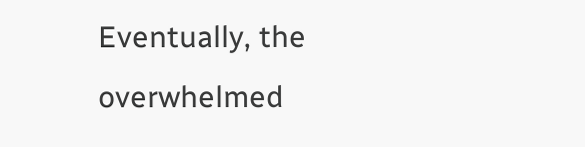Eventually, the overwhelmed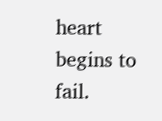heart begins to fail.